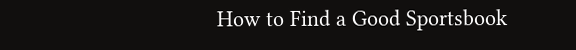How to Find a Good Sportsbook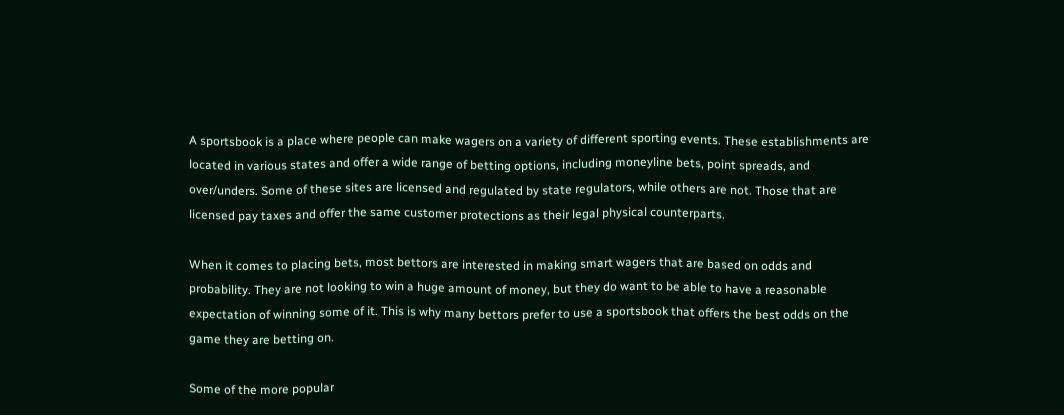A sportsbook is a place where people can make wagers on a variety of different sporting events. These establishments are located in various states and offer a wide range of betting options, including moneyline bets, point spreads, and over/unders. Some of these sites are licensed and regulated by state regulators, while others are not. Those that are licensed pay taxes and offer the same customer protections as their legal physical counterparts.

When it comes to placing bets, most bettors are interested in making smart wagers that are based on odds and probability. They are not looking to win a huge amount of money, but they do want to be able to have a reasonable expectation of winning some of it. This is why many bettors prefer to use a sportsbook that offers the best odds on the game they are betting on.

Some of the more popular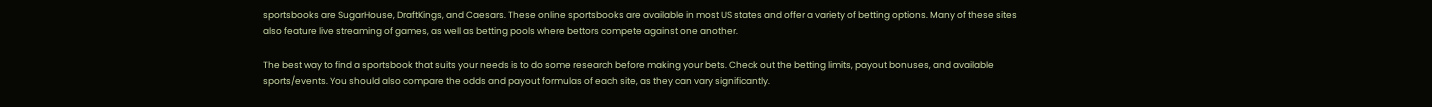sportsbooks are SugarHouse, DraftKings, and Caesars. These online sportsbooks are available in most US states and offer a variety of betting options. Many of these sites also feature live streaming of games, as well as betting pools where bettors compete against one another.

The best way to find a sportsbook that suits your needs is to do some research before making your bets. Check out the betting limits, payout bonuses, and available sports/events. You should also compare the odds and payout formulas of each site, as they can vary significantly.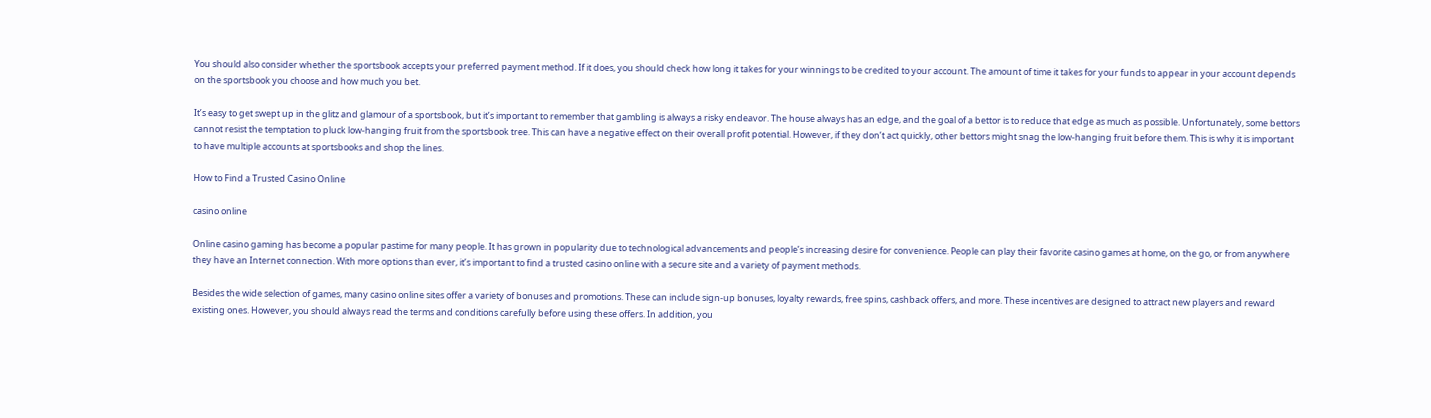You should also consider whether the sportsbook accepts your preferred payment method. If it does, you should check how long it takes for your winnings to be credited to your account. The amount of time it takes for your funds to appear in your account depends on the sportsbook you choose and how much you bet.

It’s easy to get swept up in the glitz and glamour of a sportsbook, but it’s important to remember that gambling is always a risky endeavor. The house always has an edge, and the goal of a bettor is to reduce that edge as much as possible. Unfortunately, some bettors cannot resist the temptation to pluck low-hanging fruit from the sportsbook tree. This can have a negative effect on their overall profit potential. However, if they don’t act quickly, other bettors might snag the low-hanging fruit before them. This is why it is important to have multiple accounts at sportsbooks and shop the lines.

How to Find a Trusted Casino Online

casino online

Online casino gaming has become a popular pastime for many people. It has grown in popularity due to technological advancements and people’s increasing desire for convenience. People can play their favorite casino games at home, on the go, or from anywhere they have an Internet connection. With more options than ever, it’s important to find a trusted casino online with a secure site and a variety of payment methods.

Besides the wide selection of games, many casino online sites offer a variety of bonuses and promotions. These can include sign-up bonuses, loyalty rewards, free spins, cashback offers, and more. These incentives are designed to attract new players and reward existing ones. However, you should always read the terms and conditions carefully before using these offers. In addition, you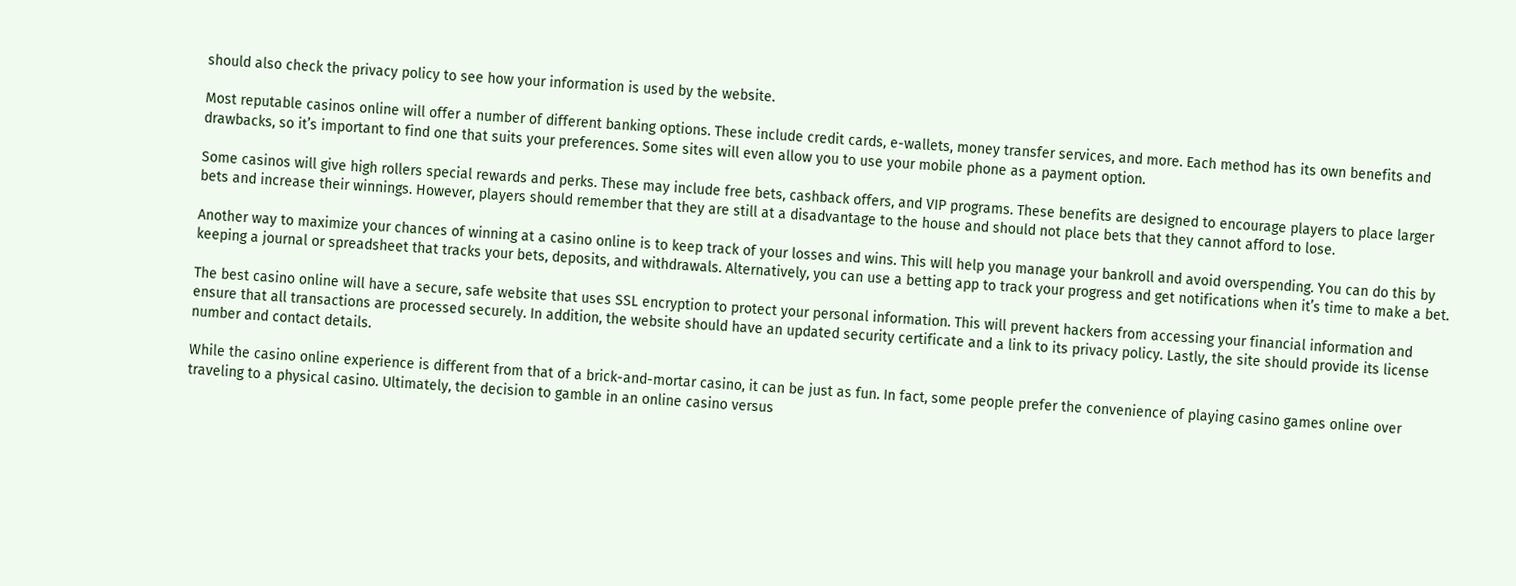should also check the privacy policy to see how your information is used by the website.

Most reputable casinos online will offer a number of different banking options. These include credit cards, e-wallets, money transfer services, and more. Each method has its own benefits and drawbacks, so it’s important to find one that suits your preferences. Some sites will even allow you to use your mobile phone as a payment option.

Some casinos will give high rollers special rewards and perks. These may include free bets, cashback offers, and VIP programs. These benefits are designed to encourage players to place larger bets and increase their winnings. However, players should remember that they are still at a disadvantage to the house and should not place bets that they cannot afford to lose.

Another way to maximize your chances of winning at a casino online is to keep track of your losses and wins. This will help you manage your bankroll and avoid overspending. You can do this by keeping a journal or spreadsheet that tracks your bets, deposits, and withdrawals. Alternatively, you can use a betting app to track your progress and get notifications when it’s time to make a bet.

The best casino online will have a secure, safe website that uses SSL encryption to protect your personal information. This will prevent hackers from accessing your financial information and ensure that all transactions are processed securely. In addition, the website should have an updated security certificate and a link to its privacy policy. Lastly, the site should provide its license number and contact details.

While the casino online experience is different from that of a brick-and-mortar casino, it can be just as fun. In fact, some people prefer the convenience of playing casino games online over traveling to a physical casino. Ultimately, the decision to gamble in an online casino versus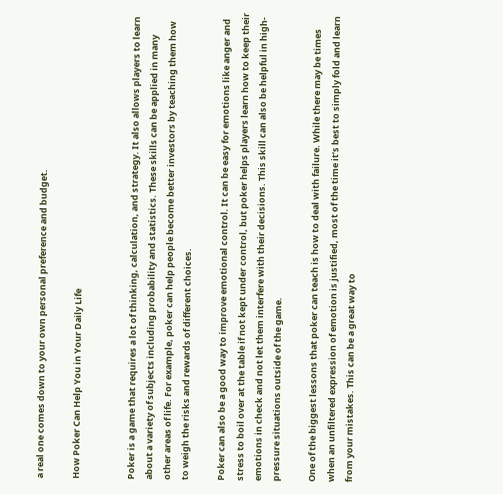a real one comes down to your own personal preference and budget.

How Poker Can Help You in Your Daily Life


Poker is a game that requires a lot of thinking, calculation, and strategy. It also allows players to learn about a variety of subjects including probability and statistics. These skills can be applied in many other areas of life. For example, poker can help people become better investors by teaching them how to weigh the risks and rewards of different choices.

Poker can also be a good way to improve emotional control. It can be easy for emotions like anger and stress to boil over at the table if not kept under control, but poker helps players learn how to keep their emotions in check and not let them interfere with their decisions. This skill can also be helpful in high-pressure situations outside of the game.

One of the biggest lessons that poker can teach is how to deal with failure. While there may be times when an unfiltered expression of emotion is justified, most of the time it’s best to simply fold and learn from your mistakes. This can be a great way to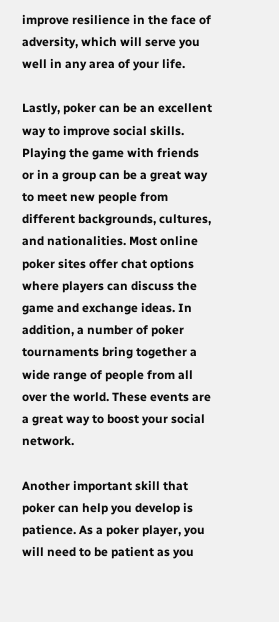improve resilience in the face of adversity, which will serve you well in any area of your life.

Lastly, poker can be an excellent way to improve social skills. Playing the game with friends or in a group can be a great way to meet new people from different backgrounds, cultures, and nationalities. Most online poker sites offer chat options where players can discuss the game and exchange ideas. In addition, a number of poker tournaments bring together a wide range of people from all over the world. These events are a great way to boost your social network.

Another important skill that poker can help you develop is patience. As a poker player, you will need to be patient as you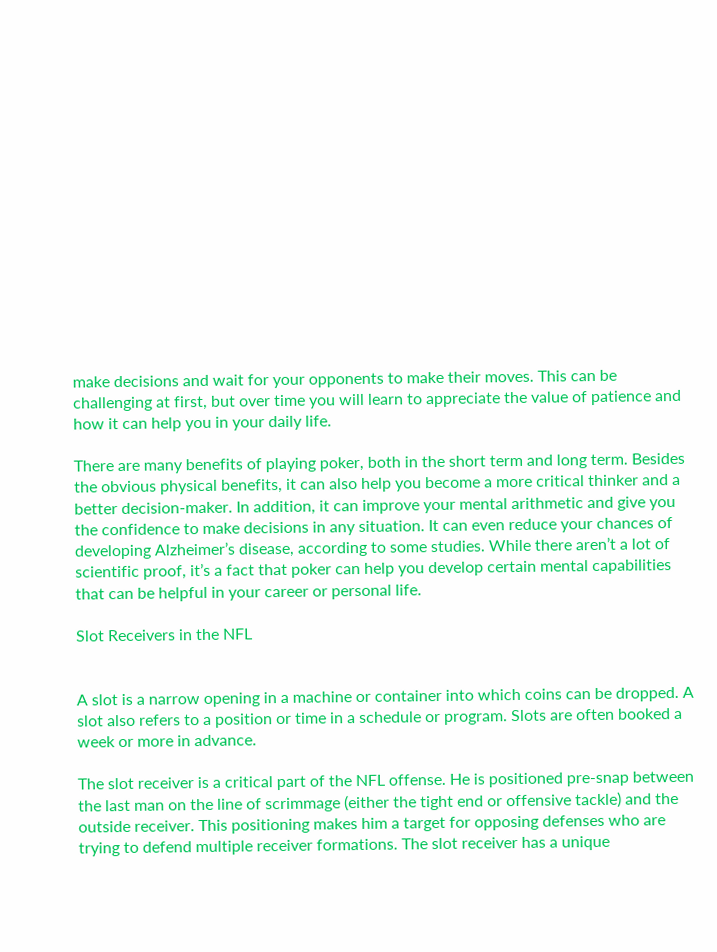make decisions and wait for your opponents to make their moves. This can be challenging at first, but over time you will learn to appreciate the value of patience and how it can help you in your daily life.

There are many benefits of playing poker, both in the short term and long term. Besides the obvious physical benefits, it can also help you become a more critical thinker and a better decision-maker. In addition, it can improve your mental arithmetic and give you the confidence to make decisions in any situation. It can even reduce your chances of developing Alzheimer’s disease, according to some studies. While there aren’t a lot of scientific proof, it’s a fact that poker can help you develop certain mental capabilities that can be helpful in your career or personal life.

Slot Receivers in the NFL


A slot is a narrow opening in a machine or container into which coins can be dropped. A slot also refers to a position or time in a schedule or program. Slots are often booked a week or more in advance.

The slot receiver is a critical part of the NFL offense. He is positioned pre-snap between the last man on the line of scrimmage (either the tight end or offensive tackle) and the outside receiver. This positioning makes him a target for opposing defenses who are trying to defend multiple receiver formations. The slot receiver has a unique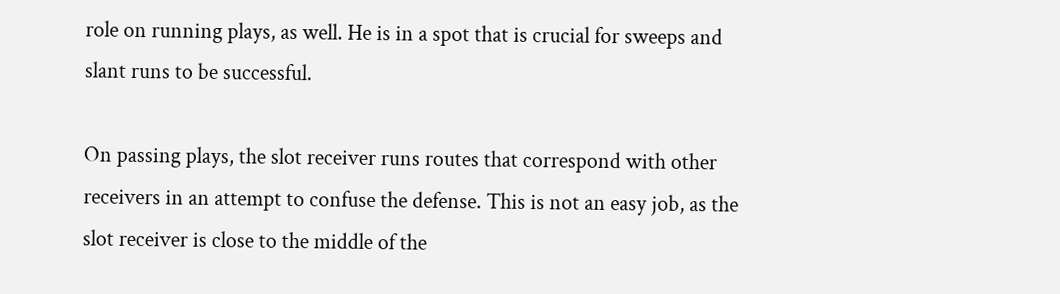role on running plays, as well. He is in a spot that is crucial for sweeps and slant runs to be successful.

On passing plays, the slot receiver runs routes that correspond with other receivers in an attempt to confuse the defense. This is not an easy job, as the slot receiver is close to the middle of the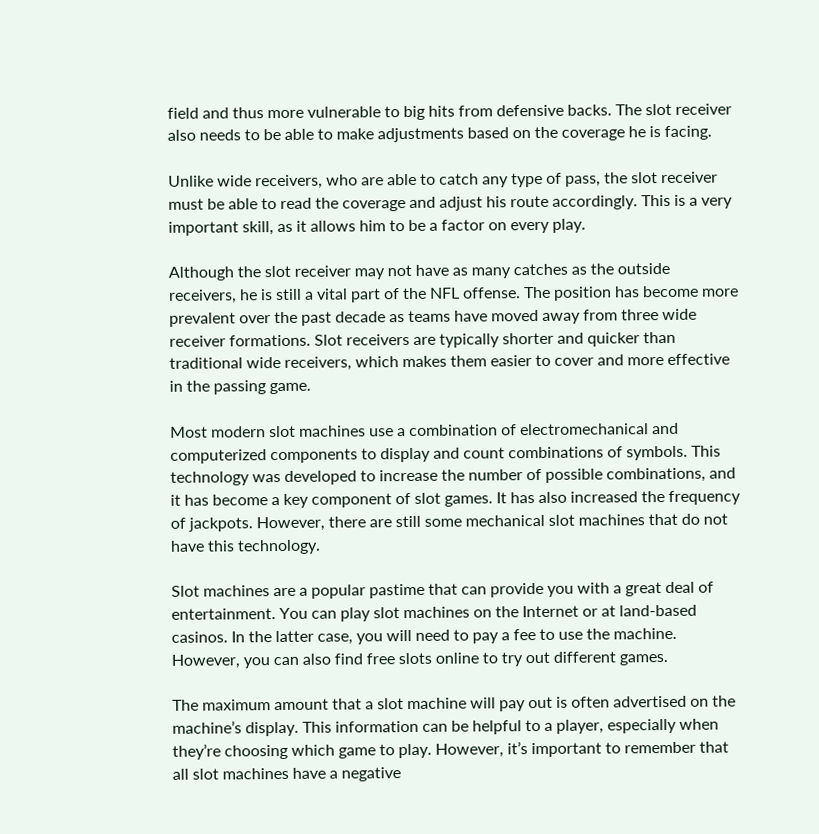field and thus more vulnerable to big hits from defensive backs. The slot receiver also needs to be able to make adjustments based on the coverage he is facing.

Unlike wide receivers, who are able to catch any type of pass, the slot receiver must be able to read the coverage and adjust his route accordingly. This is a very important skill, as it allows him to be a factor on every play.

Although the slot receiver may not have as many catches as the outside receivers, he is still a vital part of the NFL offense. The position has become more prevalent over the past decade as teams have moved away from three wide receiver formations. Slot receivers are typically shorter and quicker than traditional wide receivers, which makes them easier to cover and more effective in the passing game.

Most modern slot machines use a combination of electromechanical and computerized components to display and count combinations of symbols. This technology was developed to increase the number of possible combinations, and it has become a key component of slot games. It has also increased the frequency of jackpots. However, there are still some mechanical slot machines that do not have this technology.

Slot machines are a popular pastime that can provide you with a great deal of entertainment. You can play slot machines on the Internet or at land-based casinos. In the latter case, you will need to pay a fee to use the machine. However, you can also find free slots online to try out different games.

The maximum amount that a slot machine will pay out is often advertised on the machine’s display. This information can be helpful to a player, especially when they’re choosing which game to play. However, it’s important to remember that all slot machines have a negative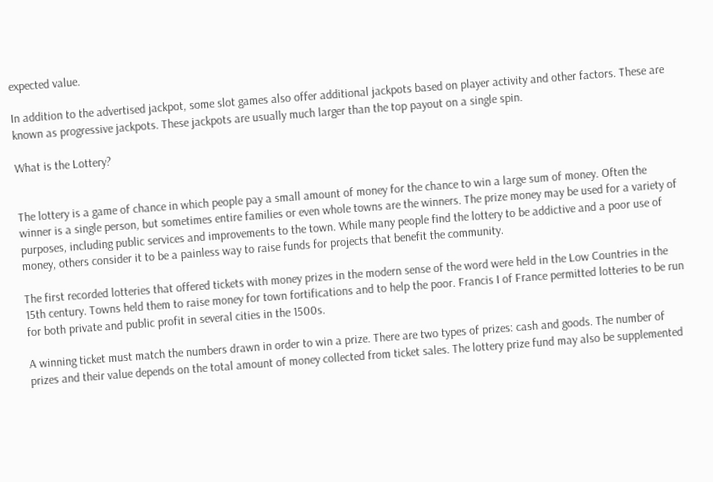expected value.

In addition to the advertised jackpot, some slot games also offer additional jackpots based on player activity and other factors. These are known as progressive jackpots. These jackpots are usually much larger than the top payout on a single spin.

What is the Lottery?


The lottery is a game of chance in which people pay a small amount of money for the chance to win a large sum of money. Often the winner is a single person, but sometimes entire families or even whole towns are the winners. The prize money may be used for a variety of purposes, including public services and improvements to the town. While many people find the lottery to be addictive and a poor use of money, others consider it to be a painless way to raise funds for projects that benefit the community.

The first recorded lotteries that offered tickets with money prizes in the modern sense of the word were held in the Low Countries in the 15th century. Towns held them to raise money for town fortifications and to help the poor. Francis I of France permitted lotteries to be run for both private and public profit in several cities in the 1500s.

A winning ticket must match the numbers drawn in order to win a prize. There are two types of prizes: cash and goods. The number of prizes and their value depends on the total amount of money collected from ticket sales. The lottery prize fund may also be supplemented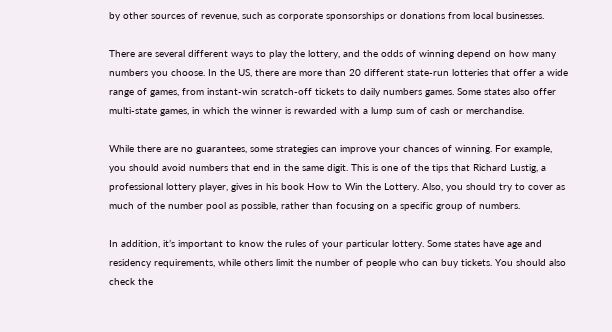by other sources of revenue, such as corporate sponsorships or donations from local businesses.

There are several different ways to play the lottery, and the odds of winning depend on how many numbers you choose. In the US, there are more than 20 different state-run lotteries that offer a wide range of games, from instant-win scratch-off tickets to daily numbers games. Some states also offer multi-state games, in which the winner is rewarded with a lump sum of cash or merchandise.

While there are no guarantees, some strategies can improve your chances of winning. For example, you should avoid numbers that end in the same digit. This is one of the tips that Richard Lustig, a professional lottery player, gives in his book How to Win the Lottery. Also, you should try to cover as much of the number pool as possible, rather than focusing on a specific group of numbers.

In addition, it’s important to know the rules of your particular lottery. Some states have age and residency requirements, while others limit the number of people who can buy tickets. You should also check the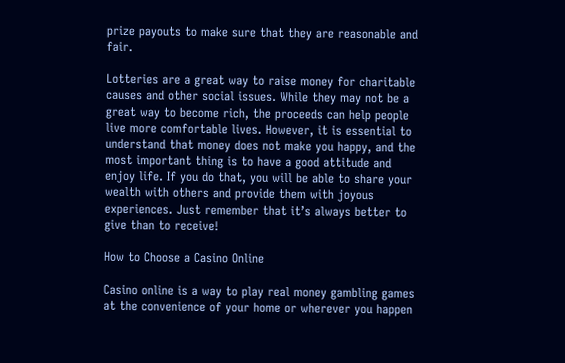prize payouts to make sure that they are reasonable and fair.

Lotteries are a great way to raise money for charitable causes and other social issues. While they may not be a great way to become rich, the proceeds can help people live more comfortable lives. However, it is essential to understand that money does not make you happy, and the most important thing is to have a good attitude and enjoy life. If you do that, you will be able to share your wealth with others and provide them with joyous experiences. Just remember that it’s always better to give than to receive!

How to Choose a Casino Online

Casino online is a way to play real money gambling games at the convenience of your home or wherever you happen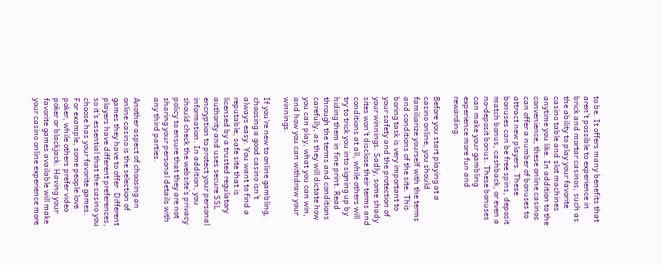to be. It offers many benefits that aren’t possible to experience in brick and mortar casinos, such as the ability to play your favorite casino table and slot machines anytime you like. In addition to the convenience, these online casinos can offer a number of bonuses to attract new players. These bonuses can be free spins, deposit match bonus, cashback, or even a no-deposit bonus. These bonuses can make your gambling experience more fun and rewarding.

Before you start playing at a casino online, you should familiarize yourself with the terms and conditions of the site. This boring task is very important to your safety and the protection of your winnings. Sadly, some shady sites won’t disclose their terms and conditions at all, while others will try to trick you into signing up by hiding them in fine print. Read through the terms and conditions carefully, as they will dictate how you can play, what you can win, and how you can withdraw your winnings.

If you’re new to online gambling, choosing a good casino isn’t always easy. You want to find a reputable, safe site that is licensed by a trusted regulatory authority and uses secure SSL encryption to protect your personal information. In addition, you should check the website’s privacy policy to ensure that they are not sharing your personal details with any third parties.

Another aspect of choosing an online casino is the selection of games they have to offer. Different players have different preferences, so it’s essential that the casino you choose has your favorite games. For example, some people love poker, while others prefer video poker or blackjack. Having your favorite games available will make your casino online experience more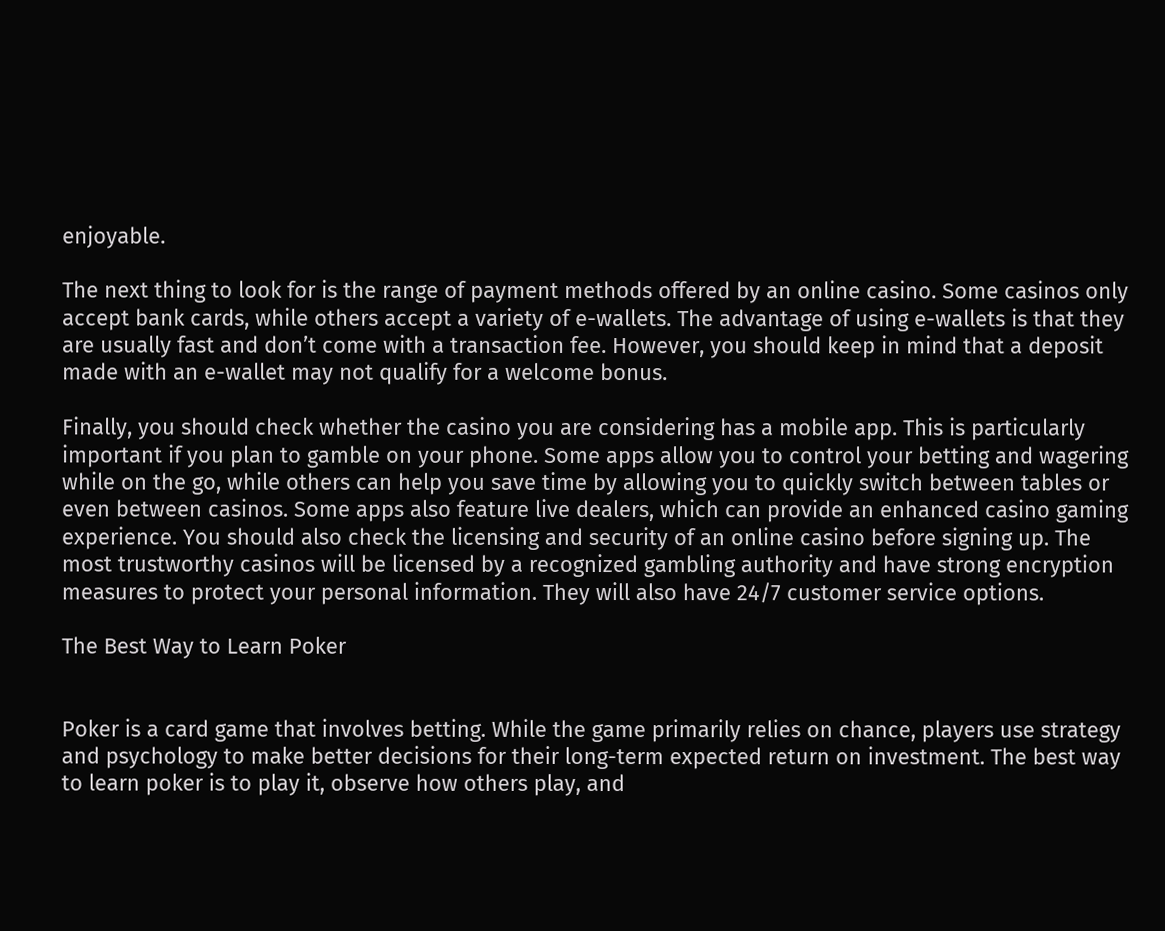enjoyable.

The next thing to look for is the range of payment methods offered by an online casino. Some casinos only accept bank cards, while others accept a variety of e-wallets. The advantage of using e-wallets is that they are usually fast and don’t come with a transaction fee. However, you should keep in mind that a deposit made with an e-wallet may not qualify for a welcome bonus.

Finally, you should check whether the casino you are considering has a mobile app. This is particularly important if you plan to gamble on your phone. Some apps allow you to control your betting and wagering while on the go, while others can help you save time by allowing you to quickly switch between tables or even between casinos. Some apps also feature live dealers, which can provide an enhanced casino gaming experience. You should also check the licensing and security of an online casino before signing up. The most trustworthy casinos will be licensed by a recognized gambling authority and have strong encryption measures to protect your personal information. They will also have 24/7 customer service options.

The Best Way to Learn Poker


Poker is a card game that involves betting. While the game primarily relies on chance, players use strategy and psychology to make better decisions for their long-term expected return on investment. The best way to learn poker is to play it, observe how others play, and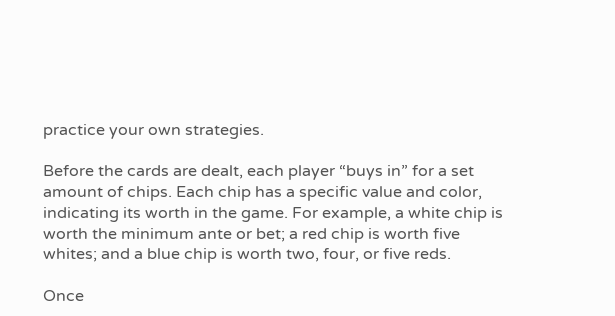practice your own strategies.

Before the cards are dealt, each player “buys in” for a set amount of chips. Each chip has a specific value and color, indicating its worth in the game. For example, a white chip is worth the minimum ante or bet; a red chip is worth five whites; and a blue chip is worth two, four, or five reds.

Once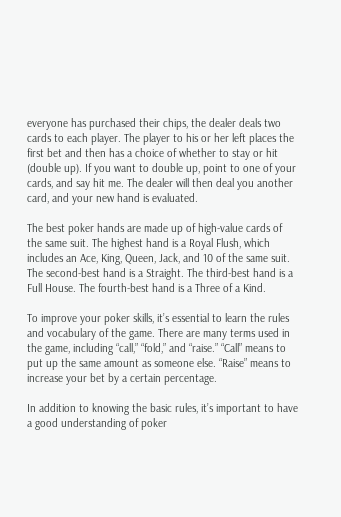everyone has purchased their chips, the dealer deals two cards to each player. The player to his or her left places the first bet and then has a choice of whether to stay or hit (double up). If you want to double up, point to one of your cards, and say hit me. The dealer will then deal you another card, and your new hand is evaluated.

The best poker hands are made up of high-value cards of the same suit. The highest hand is a Royal Flush, which includes an Ace, King, Queen, Jack, and 10 of the same suit. The second-best hand is a Straight. The third-best hand is a Full House. The fourth-best hand is a Three of a Kind.

To improve your poker skills, it’s essential to learn the rules and vocabulary of the game. There are many terms used in the game, including “call,” “fold,” and “raise.” “Call” means to put up the same amount as someone else. “Raise” means to increase your bet by a certain percentage.

In addition to knowing the basic rules, it’s important to have a good understanding of poker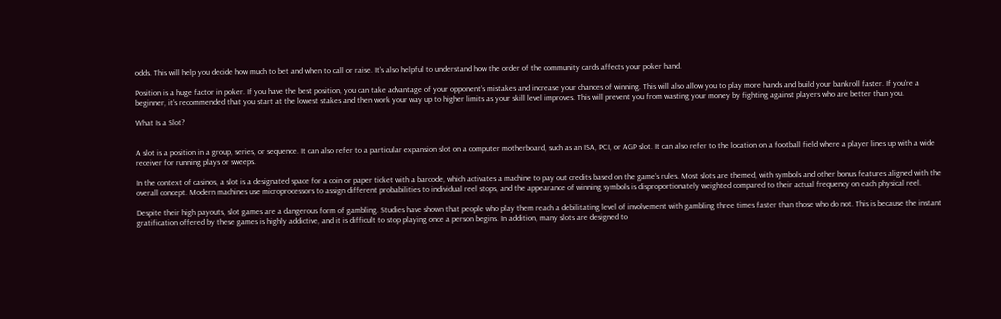odds. This will help you decide how much to bet and when to call or raise. It’s also helpful to understand how the order of the community cards affects your poker hand.

Position is a huge factor in poker. If you have the best position, you can take advantage of your opponent’s mistakes and increase your chances of winning. This will also allow you to play more hands and build your bankroll faster. If you’re a beginner, it’s recommended that you start at the lowest stakes and then work your way up to higher limits as your skill level improves. This will prevent you from wasting your money by fighting against players who are better than you.

What Is a Slot?


A slot is a position in a group, series, or sequence. It can also refer to a particular expansion slot on a computer motherboard, such as an ISA, PCI, or AGP slot. It can also refer to the location on a football field where a player lines up with a wide receiver for running plays or sweeps.

In the context of casinos, a slot is a designated space for a coin or paper ticket with a barcode, which activates a machine to pay out credits based on the game’s rules. Most slots are themed, with symbols and other bonus features aligned with the overall concept. Modern machines use microprocessors to assign different probabilities to individual reel stops, and the appearance of winning symbols is disproportionately weighted compared to their actual frequency on each physical reel.

Despite their high payouts, slot games are a dangerous form of gambling. Studies have shown that people who play them reach a debilitating level of involvement with gambling three times faster than those who do not. This is because the instant gratification offered by these games is highly addictive, and it is difficult to stop playing once a person begins. In addition, many slots are designed to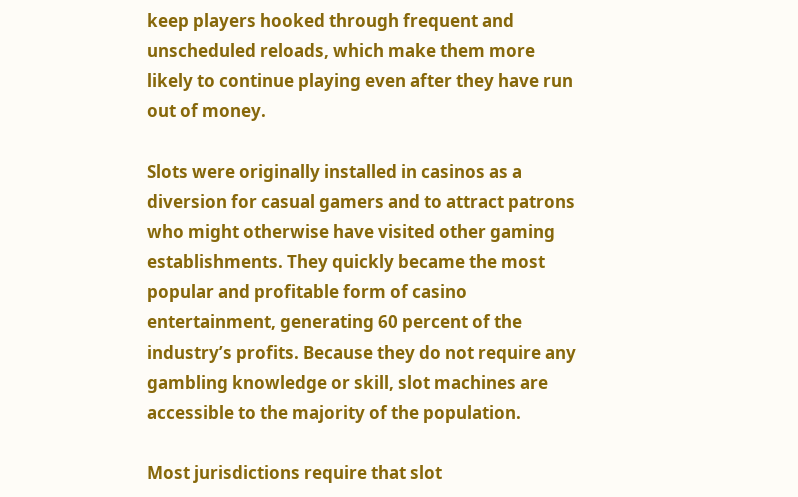keep players hooked through frequent and unscheduled reloads, which make them more likely to continue playing even after they have run out of money.

Slots were originally installed in casinos as a diversion for casual gamers and to attract patrons who might otherwise have visited other gaming establishments. They quickly became the most popular and profitable form of casino entertainment, generating 60 percent of the industry’s profits. Because they do not require any gambling knowledge or skill, slot machines are accessible to the majority of the population.

Most jurisdictions require that slot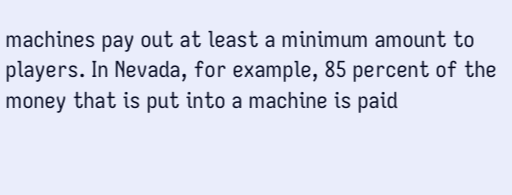machines pay out at least a minimum amount to players. In Nevada, for example, 85 percent of the money that is put into a machine is paid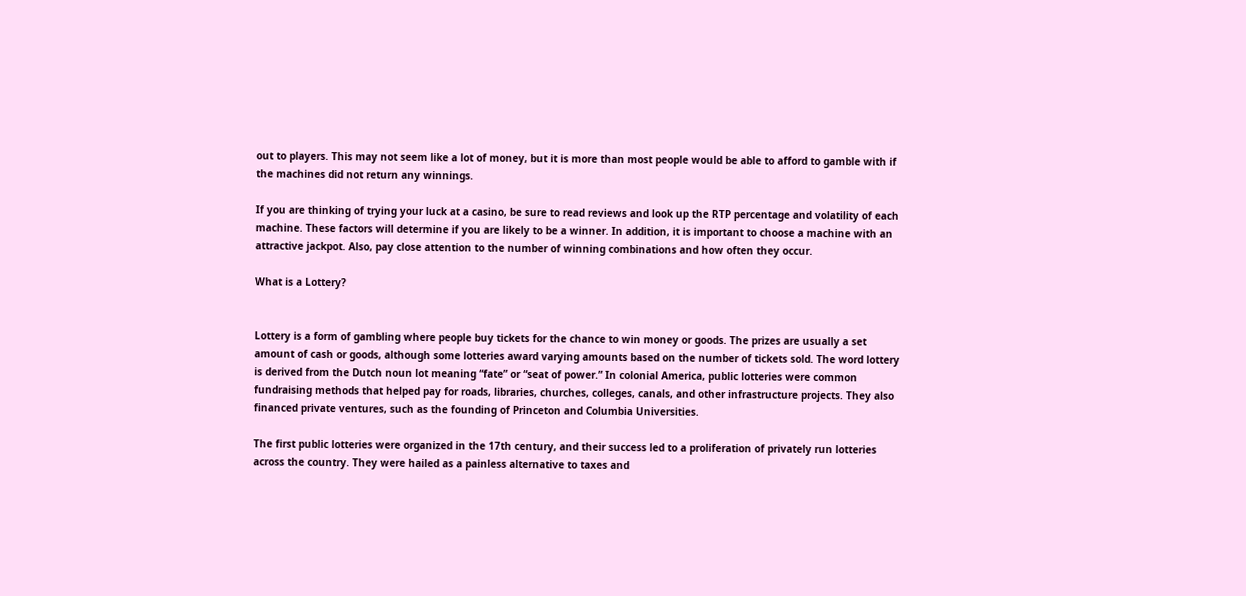out to players. This may not seem like a lot of money, but it is more than most people would be able to afford to gamble with if the machines did not return any winnings.

If you are thinking of trying your luck at a casino, be sure to read reviews and look up the RTP percentage and volatility of each machine. These factors will determine if you are likely to be a winner. In addition, it is important to choose a machine with an attractive jackpot. Also, pay close attention to the number of winning combinations and how often they occur.

What is a Lottery?


Lottery is a form of gambling where people buy tickets for the chance to win money or goods. The prizes are usually a set amount of cash or goods, although some lotteries award varying amounts based on the number of tickets sold. The word lottery is derived from the Dutch noun lot meaning “fate” or “seat of power.” In colonial America, public lotteries were common fundraising methods that helped pay for roads, libraries, churches, colleges, canals, and other infrastructure projects. They also financed private ventures, such as the founding of Princeton and Columbia Universities.

The first public lotteries were organized in the 17th century, and their success led to a proliferation of privately run lotteries across the country. They were hailed as a painless alternative to taxes and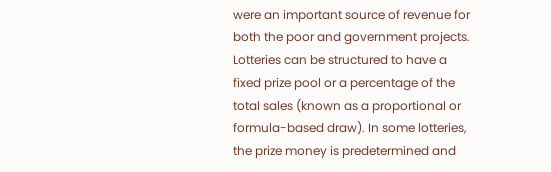were an important source of revenue for both the poor and government projects. Lotteries can be structured to have a fixed prize pool or a percentage of the total sales (known as a proportional or formula-based draw). In some lotteries, the prize money is predetermined and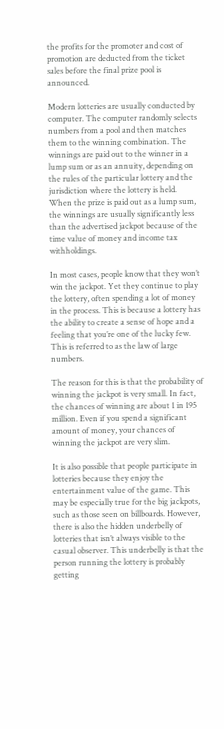the profits for the promoter and cost of promotion are deducted from the ticket sales before the final prize pool is announced.

Modern lotteries are usually conducted by computer. The computer randomly selects numbers from a pool and then matches them to the winning combination. The winnings are paid out to the winner in a lump sum or as an annuity, depending on the rules of the particular lottery and the jurisdiction where the lottery is held. When the prize is paid out as a lump sum, the winnings are usually significantly less than the advertised jackpot because of the time value of money and income tax withholdings.

In most cases, people know that they won’t win the jackpot. Yet they continue to play the lottery, often spending a lot of money in the process. This is because a lottery has the ability to create a sense of hope and a feeling that you’re one of the lucky few. This is referred to as the law of large numbers.

The reason for this is that the probability of winning the jackpot is very small. In fact, the chances of winning are about 1 in 195 million. Even if you spend a significant amount of money, your chances of winning the jackpot are very slim.

It is also possible that people participate in lotteries because they enjoy the entertainment value of the game. This may be especially true for the big jackpots, such as those seen on billboards. However, there is also the hidden underbelly of lotteries that isn’t always visible to the casual observer. This underbelly is that the person running the lottery is probably getting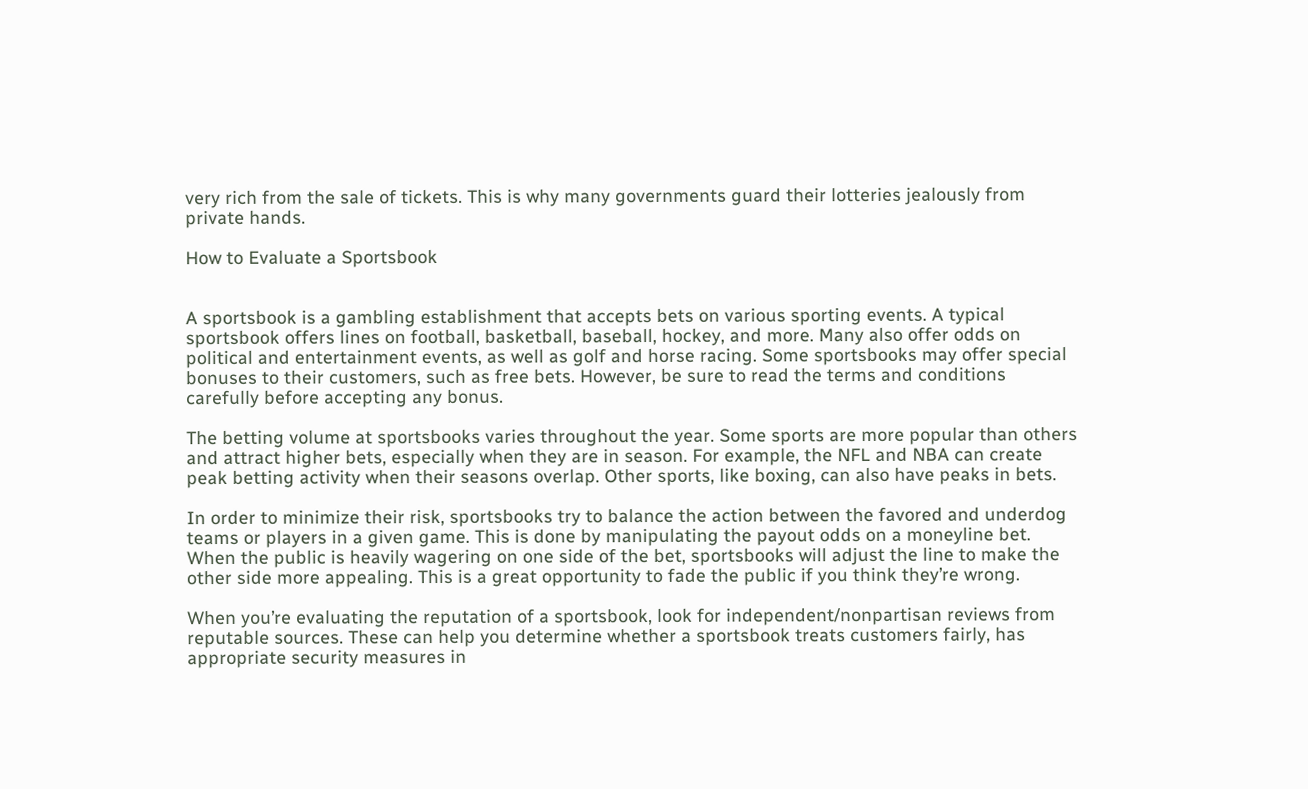very rich from the sale of tickets. This is why many governments guard their lotteries jealously from private hands.

How to Evaluate a Sportsbook


A sportsbook is a gambling establishment that accepts bets on various sporting events. A typical sportsbook offers lines on football, basketball, baseball, hockey, and more. Many also offer odds on political and entertainment events, as well as golf and horse racing. Some sportsbooks may offer special bonuses to their customers, such as free bets. However, be sure to read the terms and conditions carefully before accepting any bonus.

The betting volume at sportsbooks varies throughout the year. Some sports are more popular than others and attract higher bets, especially when they are in season. For example, the NFL and NBA can create peak betting activity when their seasons overlap. Other sports, like boxing, can also have peaks in bets.

In order to minimize their risk, sportsbooks try to balance the action between the favored and underdog teams or players in a given game. This is done by manipulating the payout odds on a moneyline bet. When the public is heavily wagering on one side of the bet, sportsbooks will adjust the line to make the other side more appealing. This is a great opportunity to fade the public if you think they’re wrong.

When you’re evaluating the reputation of a sportsbook, look for independent/nonpartisan reviews from reputable sources. These can help you determine whether a sportsbook treats customers fairly, has appropriate security measures in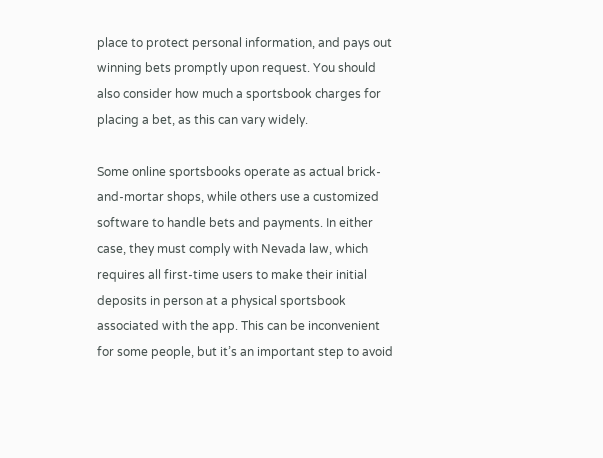place to protect personal information, and pays out winning bets promptly upon request. You should also consider how much a sportsbook charges for placing a bet, as this can vary widely.

Some online sportsbooks operate as actual brick-and-mortar shops, while others use a customized software to handle bets and payments. In either case, they must comply with Nevada law, which requires all first-time users to make their initial deposits in person at a physical sportsbook associated with the app. This can be inconvenient for some people, but it’s an important step to avoid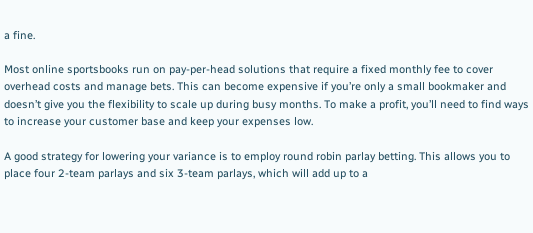a fine.

Most online sportsbooks run on pay-per-head solutions that require a fixed monthly fee to cover overhead costs and manage bets. This can become expensive if you’re only a small bookmaker and doesn’t give you the flexibility to scale up during busy months. To make a profit, you’ll need to find ways to increase your customer base and keep your expenses low.

A good strategy for lowering your variance is to employ round robin parlay betting. This allows you to place four 2-team parlays and six 3-team parlays, which will add up to a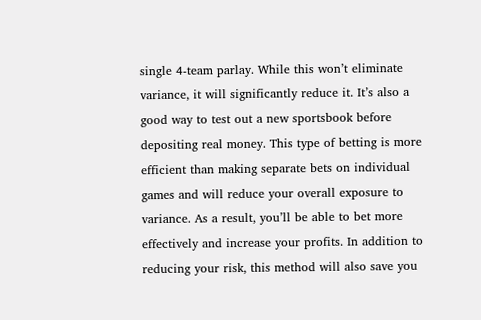single 4-team parlay. While this won’t eliminate variance, it will significantly reduce it. It’s also a good way to test out a new sportsbook before depositing real money. This type of betting is more efficient than making separate bets on individual games and will reduce your overall exposure to variance. As a result, you’ll be able to bet more effectively and increase your profits. In addition to reducing your risk, this method will also save you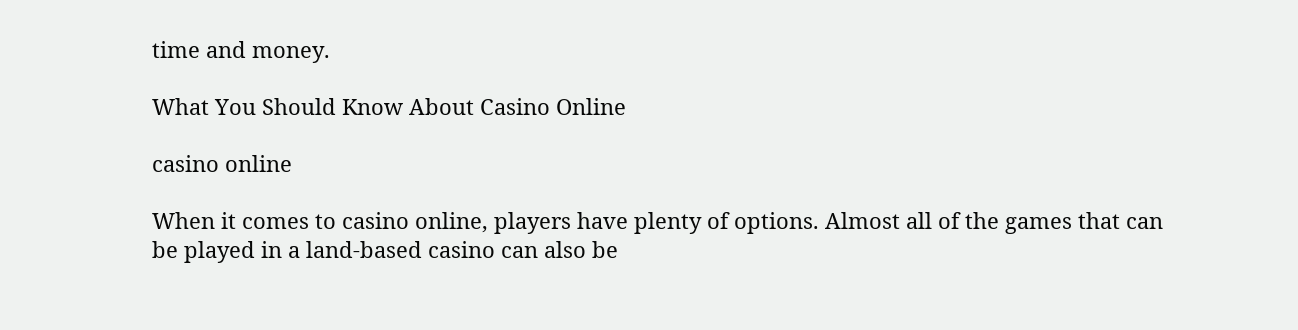time and money.

What You Should Know About Casino Online

casino online

When it comes to casino online, players have plenty of options. Almost all of the games that can be played in a land-based casino can also be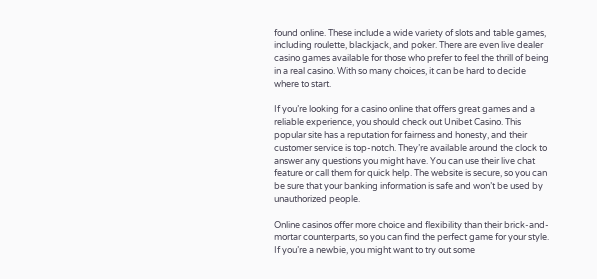found online. These include a wide variety of slots and table games, including roulette, blackjack, and poker. There are even live dealer casino games available for those who prefer to feel the thrill of being in a real casino. With so many choices, it can be hard to decide where to start.

If you’re looking for a casino online that offers great games and a reliable experience, you should check out Unibet Casino. This popular site has a reputation for fairness and honesty, and their customer service is top-notch. They’re available around the clock to answer any questions you might have. You can use their live chat feature or call them for quick help. The website is secure, so you can be sure that your banking information is safe and won’t be used by unauthorized people.

Online casinos offer more choice and flexibility than their brick-and-mortar counterparts, so you can find the perfect game for your style. If you’re a newbie, you might want to try out some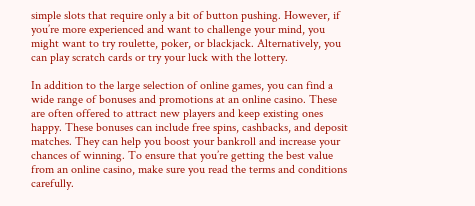simple slots that require only a bit of button pushing. However, if you’re more experienced and want to challenge your mind, you might want to try roulette, poker, or blackjack. Alternatively, you can play scratch cards or try your luck with the lottery.

In addition to the large selection of online games, you can find a wide range of bonuses and promotions at an online casino. These are often offered to attract new players and keep existing ones happy. These bonuses can include free spins, cashbacks, and deposit matches. They can help you boost your bankroll and increase your chances of winning. To ensure that you’re getting the best value from an online casino, make sure you read the terms and conditions carefully.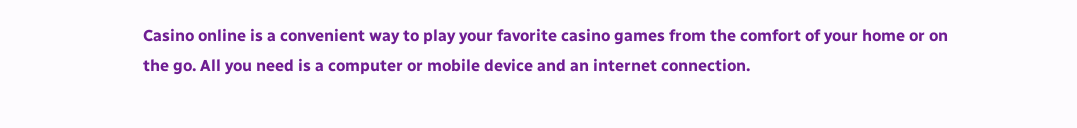Casino online is a convenient way to play your favorite casino games from the comfort of your home or on the go. All you need is a computer or mobile device and an internet connection.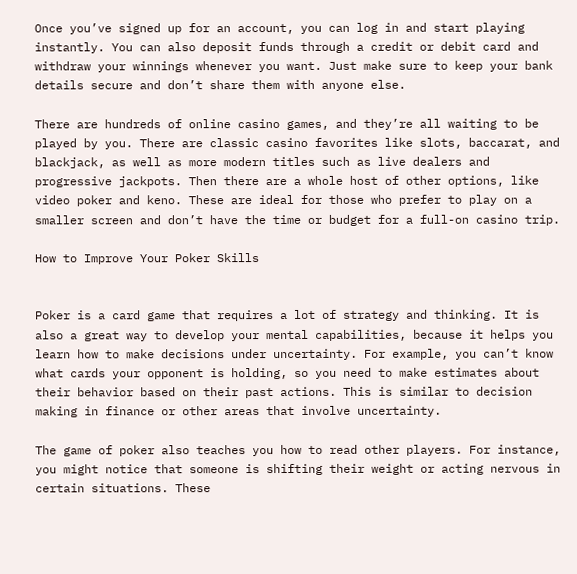Once you’ve signed up for an account, you can log in and start playing instantly. You can also deposit funds through a credit or debit card and withdraw your winnings whenever you want. Just make sure to keep your bank details secure and don’t share them with anyone else.

There are hundreds of online casino games, and they’re all waiting to be played by you. There are classic casino favorites like slots, baccarat, and blackjack, as well as more modern titles such as live dealers and progressive jackpots. Then there are a whole host of other options, like video poker and keno. These are ideal for those who prefer to play on a smaller screen and don’t have the time or budget for a full-on casino trip.

How to Improve Your Poker Skills


Poker is a card game that requires a lot of strategy and thinking. It is also a great way to develop your mental capabilities, because it helps you learn how to make decisions under uncertainty. For example, you can’t know what cards your opponent is holding, so you need to make estimates about their behavior based on their past actions. This is similar to decision making in finance or other areas that involve uncertainty.

The game of poker also teaches you how to read other players. For instance, you might notice that someone is shifting their weight or acting nervous in certain situations. These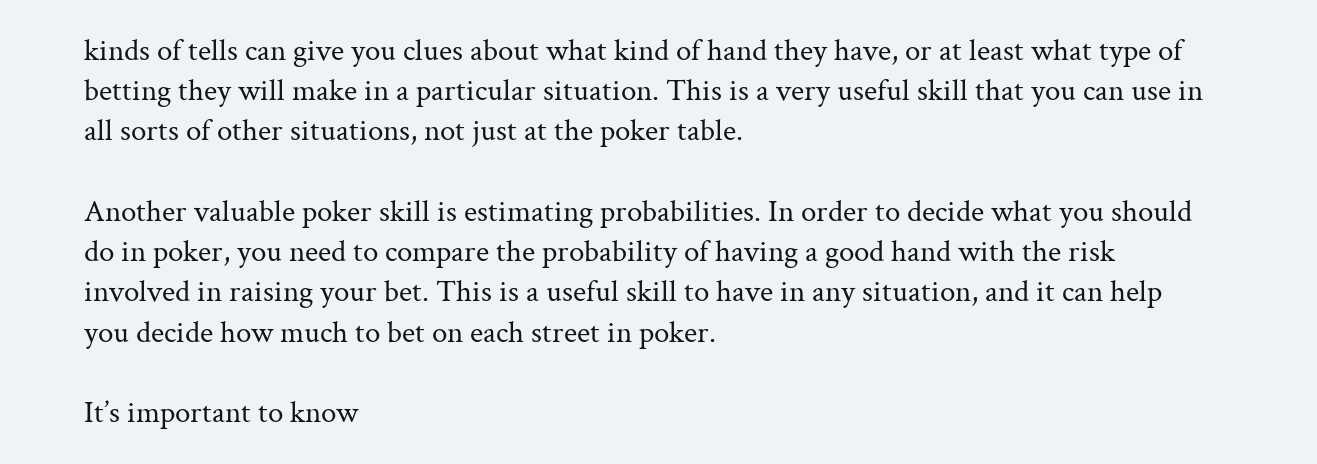kinds of tells can give you clues about what kind of hand they have, or at least what type of betting they will make in a particular situation. This is a very useful skill that you can use in all sorts of other situations, not just at the poker table.

Another valuable poker skill is estimating probabilities. In order to decide what you should do in poker, you need to compare the probability of having a good hand with the risk involved in raising your bet. This is a useful skill to have in any situation, and it can help you decide how much to bet on each street in poker.

It’s important to know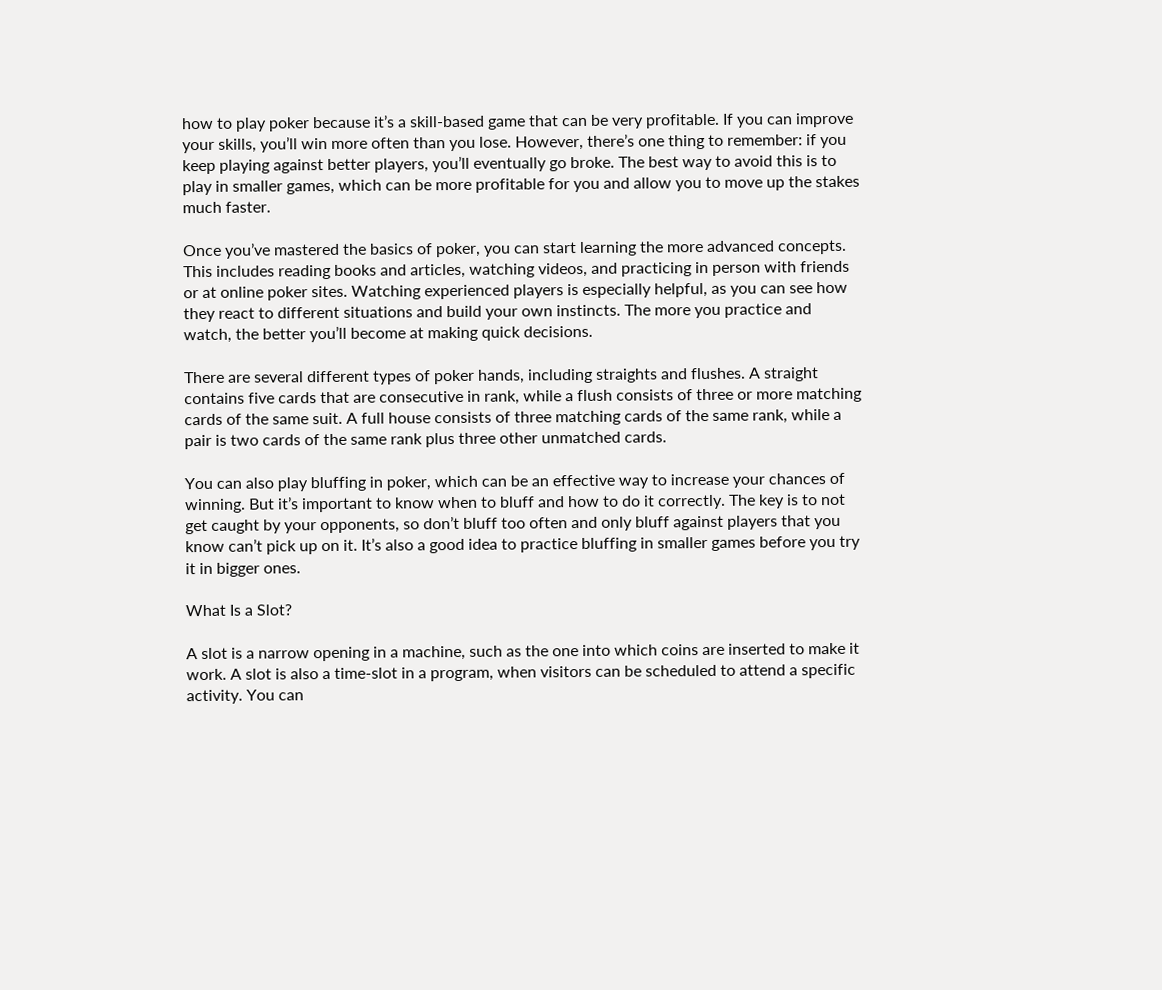how to play poker because it’s a skill-based game that can be very profitable. If you can improve your skills, you’ll win more often than you lose. However, there’s one thing to remember: if you keep playing against better players, you’ll eventually go broke. The best way to avoid this is to play in smaller games, which can be more profitable for you and allow you to move up the stakes much faster.

Once you’ve mastered the basics of poker, you can start learning the more advanced concepts. This includes reading books and articles, watching videos, and practicing in person with friends or at online poker sites. Watching experienced players is especially helpful, as you can see how they react to different situations and build your own instincts. The more you practice and watch, the better you’ll become at making quick decisions.

There are several different types of poker hands, including straights and flushes. A straight contains five cards that are consecutive in rank, while a flush consists of three or more matching cards of the same suit. A full house consists of three matching cards of the same rank, while a pair is two cards of the same rank plus three other unmatched cards.

You can also play bluffing in poker, which can be an effective way to increase your chances of winning. But it’s important to know when to bluff and how to do it correctly. The key is to not get caught by your opponents, so don’t bluff too often and only bluff against players that you know can’t pick up on it. It’s also a good idea to practice bluffing in smaller games before you try it in bigger ones.

What Is a Slot?

A slot is a narrow opening in a machine, such as the one into which coins are inserted to make it work. A slot is also a time-slot in a program, when visitors can be scheduled to attend a specific activity. You can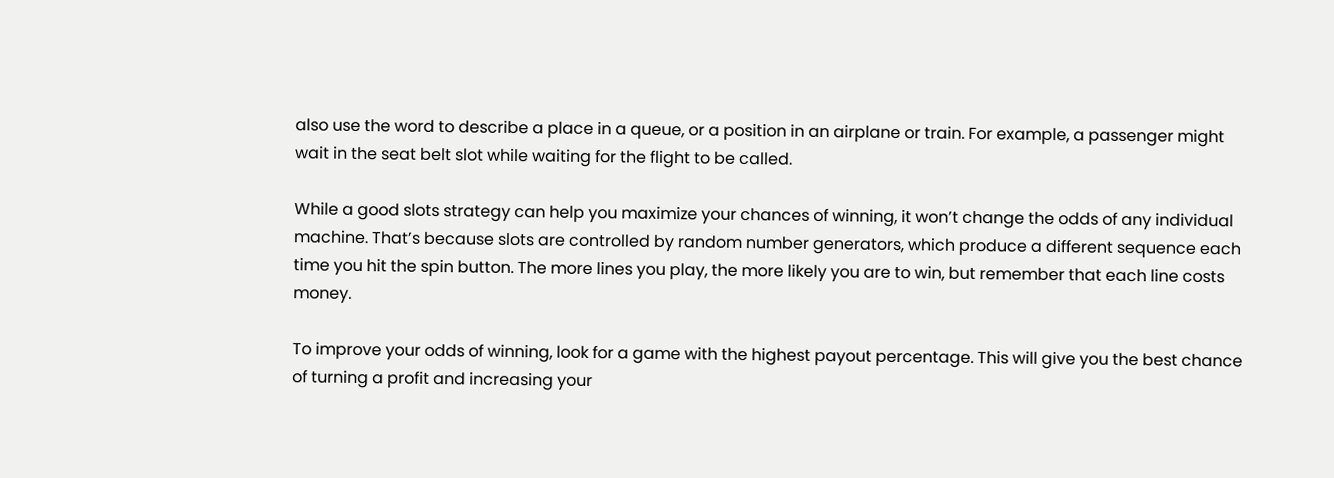also use the word to describe a place in a queue, or a position in an airplane or train. For example, a passenger might wait in the seat belt slot while waiting for the flight to be called.

While a good slots strategy can help you maximize your chances of winning, it won’t change the odds of any individual machine. That’s because slots are controlled by random number generators, which produce a different sequence each time you hit the spin button. The more lines you play, the more likely you are to win, but remember that each line costs money.

To improve your odds of winning, look for a game with the highest payout percentage. This will give you the best chance of turning a profit and increasing your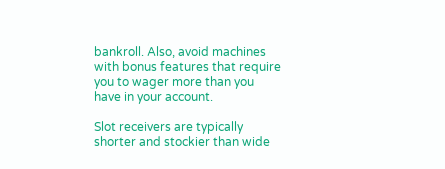bankroll. Also, avoid machines with bonus features that require you to wager more than you have in your account.

Slot receivers are typically shorter and stockier than wide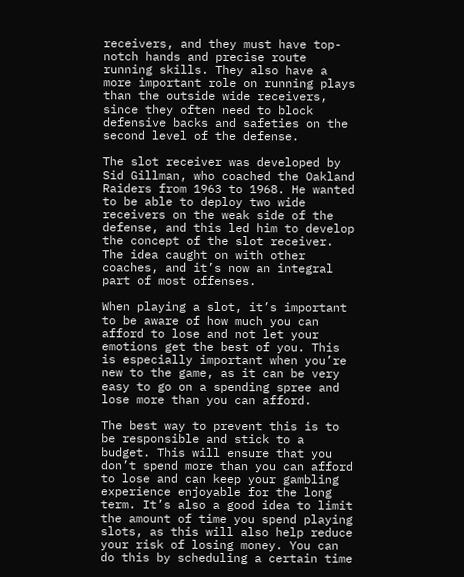receivers, and they must have top-notch hands and precise route running skills. They also have a more important role on running plays than the outside wide receivers, since they often need to block defensive backs and safeties on the second level of the defense.

The slot receiver was developed by Sid Gillman, who coached the Oakland Raiders from 1963 to 1968. He wanted to be able to deploy two wide receivers on the weak side of the defense, and this led him to develop the concept of the slot receiver. The idea caught on with other coaches, and it’s now an integral part of most offenses.

When playing a slot, it’s important to be aware of how much you can afford to lose and not let your emotions get the best of you. This is especially important when you’re new to the game, as it can be very easy to go on a spending spree and lose more than you can afford.

The best way to prevent this is to be responsible and stick to a budget. This will ensure that you don’t spend more than you can afford to lose and can keep your gambling experience enjoyable for the long term. It’s also a good idea to limit the amount of time you spend playing slots, as this will also help reduce your risk of losing money. You can do this by scheduling a certain time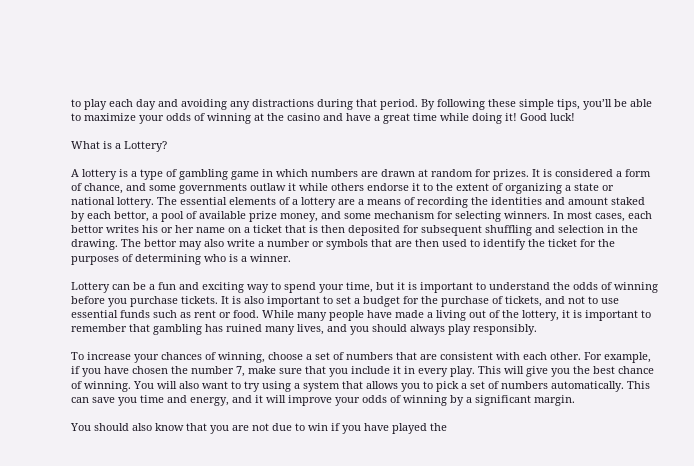to play each day and avoiding any distractions during that period. By following these simple tips, you’ll be able to maximize your odds of winning at the casino and have a great time while doing it! Good luck!

What is a Lottery?

A lottery is a type of gambling game in which numbers are drawn at random for prizes. It is considered a form of chance, and some governments outlaw it while others endorse it to the extent of organizing a state or national lottery. The essential elements of a lottery are a means of recording the identities and amount staked by each bettor, a pool of available prize money, and some mechanism for selecting winners. In most cases, each bettor writes his or her name on a ticket that is then deposited for subsequent shuffling and selection in the drawing. The bettor may also write a number or symbols that are then used to identify the ticket for the purposes of determining who is a winner.

Lottery can be a fun and exciting way to spend your time, but it is important to understand the odds of winning before you purchase tickets. It is also important to set a budget for the purchase of tickets, and not to use essential funds such as rent or food. While many people have made a living out of the lottery, it is important to remember that gambling has ruined many lives, and you should always play responsibly.

To increase your chances of winning, choose a set of numbers that are consistent with each other. For example, if you have chosen the number 7, make sure that you include it in every play. This will give you the best chance of winning. You will also want to try using a system that allows you to pick a set of numbers automatically. This can save you time and energy, and it will improve your odds of winning by a significant margin.

You should also know that you are not due to win if you have played the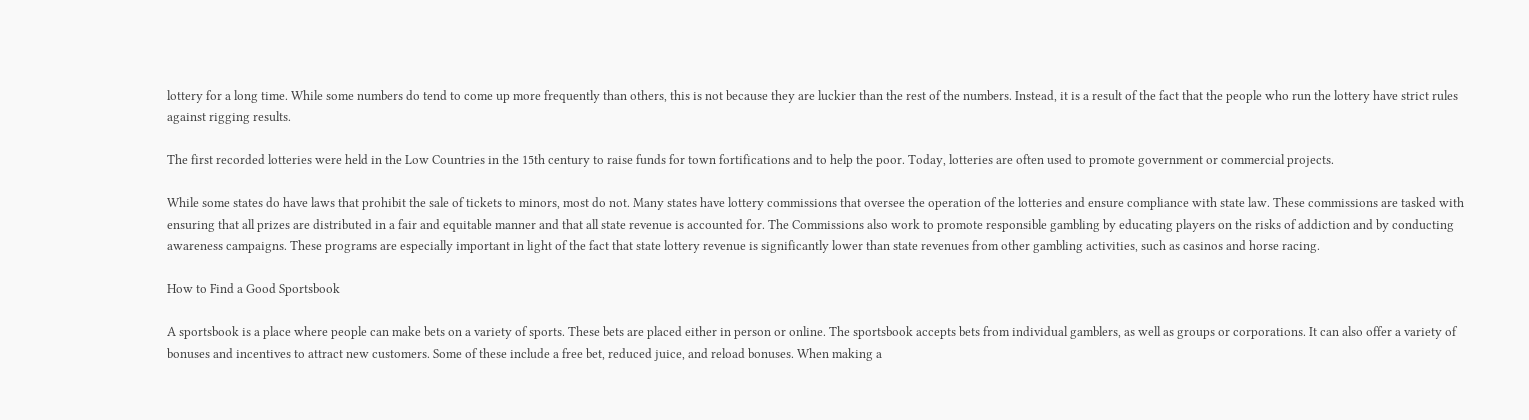lottery for a long time. While some numbers do tend to come up more frequently than others, this is not because they are luckier than the rest of the numbers. Instead, it is a result of the fact that the people who run the lottery have strict rules against rigging results.

The first recorded lotteries were held in the Low Countries in the 15th century to raise funds for town fortifications and to help the poor. Today, lotteries are often used to promote government or commercial projects.

While some states do have laws that prohibit the sale of tickets to minors, most do not. Many states have lottery commissions that oversee the operation of the lotteries and ensure compliance with state law. These commissions are tasked with ensuring that all prizes are distributed in a fair and equitable manner and that all state revenue is accounted for. The Commissions also work to promote responsible gambling by educating players on the risks of addiction and by conducting awareness campaigns. These programs are especially important in light of the fact that state lottery revenue is significantly lower than state revenues from other gambling activities, such as casinos and horse racing.

How to Find a Good Sportsbook

A sportsbook is a place where people can make bets on a variety of sports. These bets are placed either in person or online. The sportsbook accepts bets from individual gamblers, as well as groups or corporations. It can also offer a variety of bonuses and incentives to attract new customers. Some of these include a free bet, reduced juice, and reload bonuses. When making a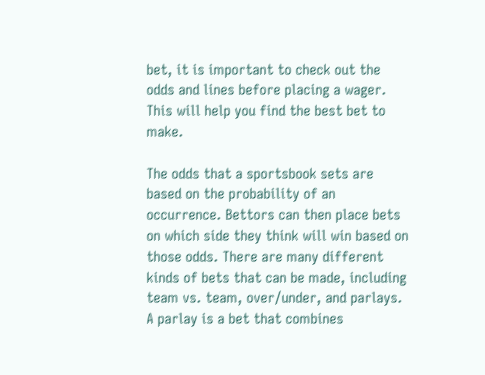bet, it is important to check out the odds and lines before placing a wager. This will help you find the best bet to make.

The odds that a sportsbook sets are based on the probability of an occurrence. Bettors can then place bets on which side they think will win based on those odds. There are many different kinds of bets that can be made, including team vs. team, over/under, and parlays. A parlay is a bet that combines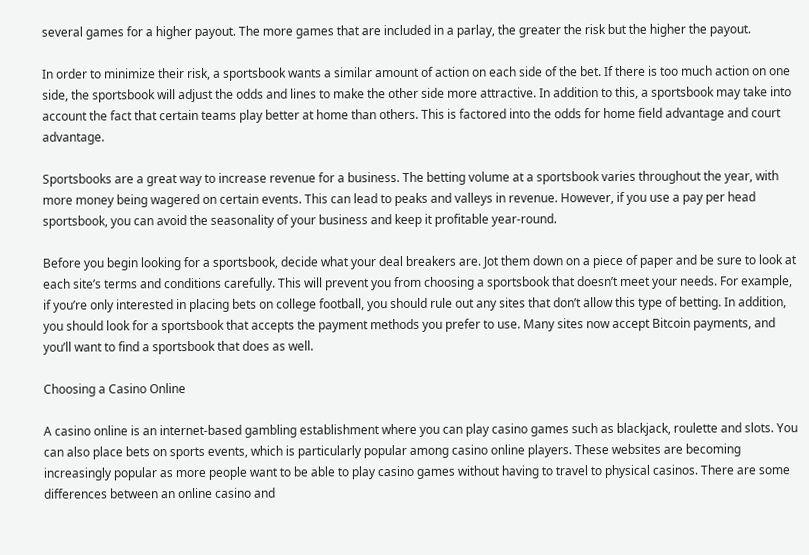several games for a higher payout. The more games that are included in a parlay, the greater the risk but the higher the payout.

In order to minimize their risk, a sportsbook wants a similar amount of action on each side of the bet. If there is too much action on one side, the sportsbook will adjust the odds and lines to make the other side more attractive. In addition to this, a sportsbook may take into account the fact that certain teams play better at home than others. This is factored into the odds for home field advantage and court advantage.

Sportsbooks are a great way to increase revenue for a business. The betting volume at a sportsbook varies throughout the year, with more money being wagered on certain events. This can lead to peaks and valleys in revenue. However, if you use a pay per head sportsbook, you can avoid the seasonality of your business and keep it profitable year-round.

Before you begin looking for a sportsbook, decide what your deal breakers are. Jot them down on a piece of paper and be sure to look at each site’s terms and conditions carefully. This will prevent you from choosing a sportsbook that doesn’t meet your needs. For example, if you’re only interested in placing bets on college football, you should rule out any sites that don’t allow this type of betting. In addition, you should look for a sportsbook that accepts the payment methods you prefer to use. Many sites now accept Bitcoin payments, and you’ll want to find a sportsbook that does as well.

Choosing a Casino Online

A casino online is an internet-based gambling establishment where you can play casino games such as blackjack, roulette and slots. You can also place bets on sports events, which is particularly popular among casino online players. These websites are becoming increasingly popular as more people want to be able to play casino games without having to travel to physical casinos. There are some differences between an online casino and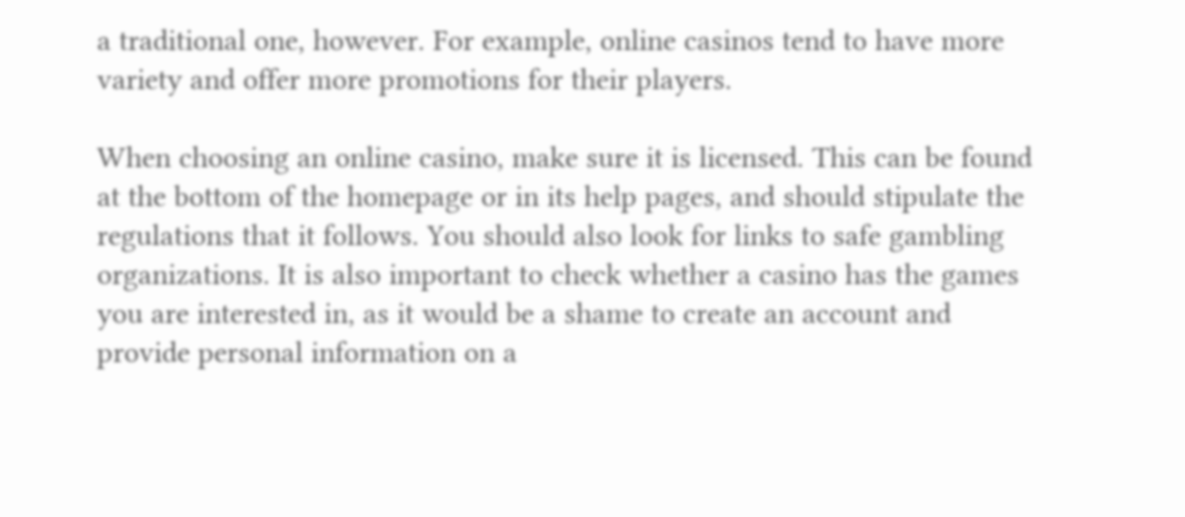a traditional one, however. For example, online casinos tend to have more variety and offer more promotions for their players.

When choosing an online casino, make sure it is licensed. This can be found at the bottom of the homepage or in its help pages, and should stipulate the regulations that it follows. You should also look for links to safe gambling organizations. It is also important to check whether a casino has the games you are interested in, as it would be a shame to create an account and provide personal information on a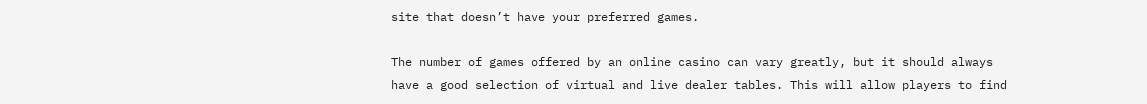site that doesn’t have your preferred games.

The number of games offered by an online casino can vary greatly, but it should always have a good selection of virtual and live dealer tables. This will allow players to find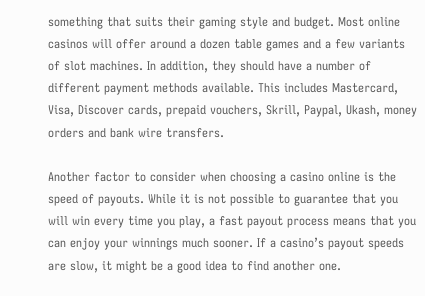something that suits their gaming style and budget. Most online casinos will offer around a dozen table games and a few variants of slot machines. In addition, they should have a number of different payment methods available. This includes Mastercard, Visa, Discover cards, prepaid vouchers, Skrill, Paypal, Ukash, money orders and bank wire transfers.

Another factor to consider when choosing a casino online is the speed of payouts. While it is not possible to guarantee that you will win every time you play, a fast payout process means that you can enjoy your winnings much sooner. If a casino’s payout speeds are slow, it might be a good idea to find another one.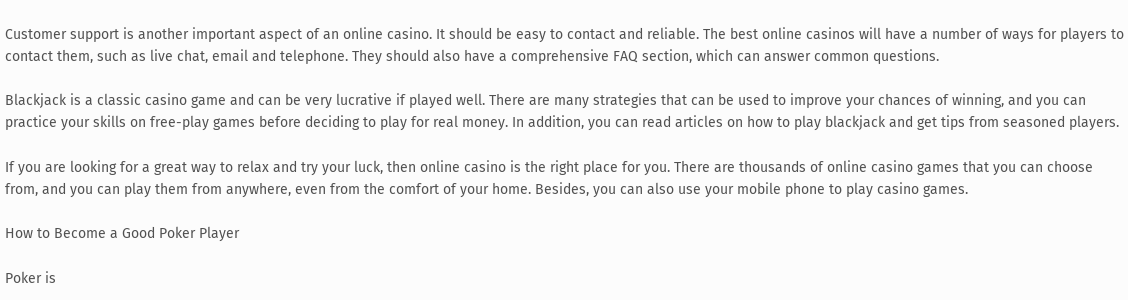Customer support is another important aspect of an online casino. It should be easy to contact and reliable. The best online casinos will have a number of ways for players to contact them, such as live chat, email and telephone. They should also have a comprehensive FAQ section, which can answer common questions.

Blackjack is a classic casino game and can be very lucrative if played well. There are many strategies that can be used to improve your chances of winning, and you can practice your skills on free-play games before deciding to play for real money. In addition, you can read articles on how to play blackjack and get tips from seasoned players.

If you are looking for a great way to relax and try your luck, then online casino is the right place for you. There are thousands of online casino games that you can choose from, and you can play them from anywhere, even from the comfort of your home. Besides, you can also use your mobile phone to play casino games.

How to Become a Good Poker Player

Poker is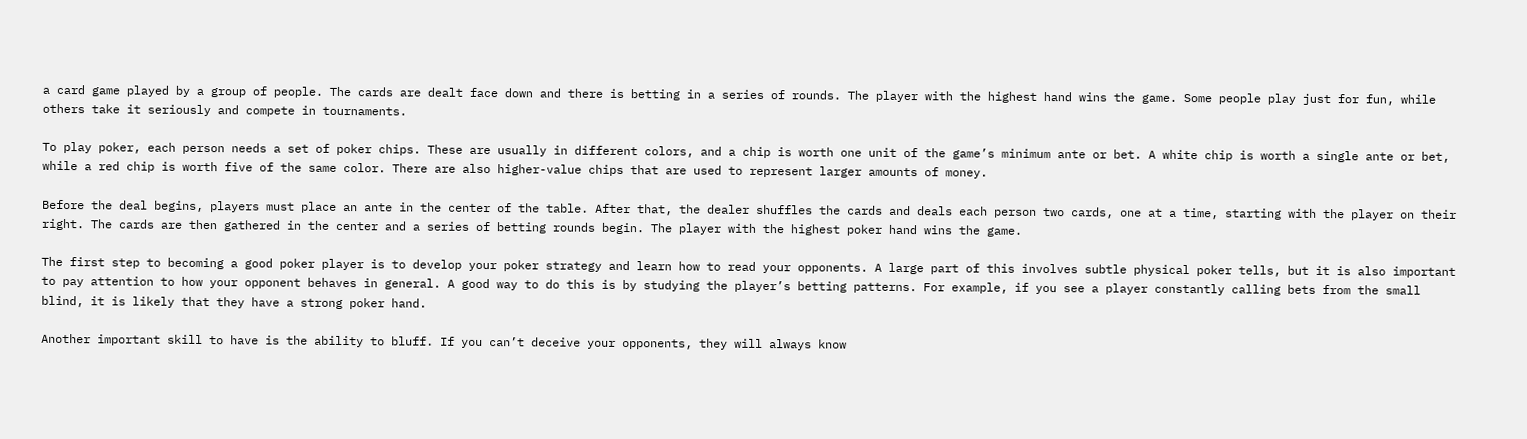a card game played by a group of people. The cards are dealt face down and there is betting in a series of rounds. The player with the highest hand wins the game. Some people play just for fun, while others take it seriously and compete in tournaments.

To play poker, each person needs a set of poker chips. These are usually in different colors, and a chip is worth one unit of the game’s minimum ante or bet. A white chip is worth a single ante or bet, while a red chip is worth five of the same color. There are also higher-value chips that are used to represent larger amounts of money.

Before the deal begins, players must place an ante in the center of the table. After that, the dealer shuffles the cards and deals each person two cards, one at a time, starting with the player on their right. The cards are then gathered in the center and a series of betting rounds begin. The player with the highest poker hand wins the game.

The first step to becoming a good poker player is to develop your poker strategy and learn how to read your opponents. A large part of this involves subtle physical poker tells, but it is also important to pay attention to how your opponent behaves in general. A good way to do this is by studying the player’s betting patterns. For example, if you see a player constantly calling bets from the small blind, it is likely that they have a strong poker hand.

Another important skill to have is the ability to bluff. If you can’t deceive your opponents, they will always know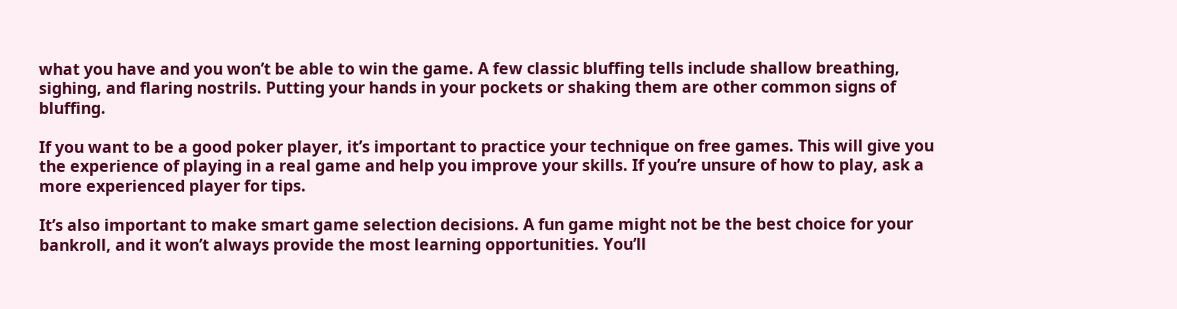what you have and you won’t be able to win the game. A few classic bluffing tells include shallow breathing, sighing, and flaring nostrils. Putting your hands in your pockets or shaking them are other common signs of bluffing.

If you want to be a good poker player, it’s important to practice your technique on free games. This will give you the experience of playing in a real game and help you improve your skills. If you’re unsure of how to play, ask a more experienced player for tips.

It’s also important to make smart game selection decisions. A fun game might not be the best choice for your bankroll, and it won’t always provide the most learning opportunities. You’ll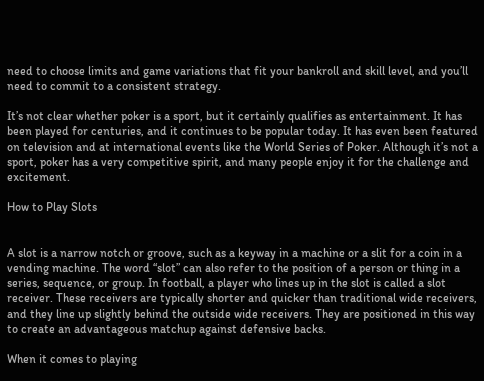need to choose limits and game variations that fit your bankroll and skill level, and you’ll need to commit to a consistent strategy.

It’s not clear whether poker is a sport, but it certainly qualifies as entertainment. It has been played for centuries, and it continues to be popular today. It has even been featured on television and at international events like the World Series of Poker. Although it’s not a sport, poker has a very competitive spirit, and many people enjoy it for the challenge and excitement.

How to Play Slots


A slot is a narrow notch or groove, such as a keyway in a machine or a slit for a coin in a vending machine. The word “slot” can also refer to the position of a person or thing in a series, sequence, or group. In football, a player who lines up in the slot is called a slot receiver. These receivers are typically shorter and quicker than traditional wide receivers, and they line up slightly behind the outside wide receivers. They are positioned in this way to create an advantageous matchup against defensive backs.

When it comes to playing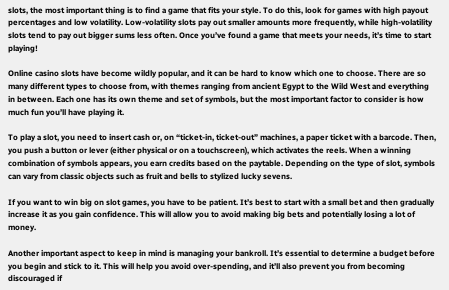slots, the most important thing is to find a game that fits your style. To do this, look for games with high payout percentages and low volatility. Low-volatility slots pay out smaller amounts more frequently, while high-volatility slots tend to pay out bigger sums less often. Once you’ve found a game that meets your needs, it’s time to start playing!

Online casino slots have become wildly popular, and it can be hard to know which one to choose. There are so many different types to choose from, with themes ranging from ancient Egypt to the Wild West and everything in between. Each one has its own theme and set of symbols, but the most important factor to consider is how much fun you’ll have playing it.

To play a slot, you need to insert cash or, on “ticket-in, ticket-out” machines, a paper ticket with a barcode. Then, you push a button or lever (either physical or on a touchscreen), which activates the reels. When a winning combination of symbols appears, you earn credits based on the paytable. Depending on the type of slot, symbols can vary from classic objects such as fruit and bells to stylized lucky sevens.

If you want to win big on slot games, you have to be patient. It’s best to start with a small bet and then gradually increase it as you gain confidence. This will allow you to avoid making big bets and potentially losing a lot of money.

Another important aspect to keep in mind is managing your bankroll. It’s essential to determine a budget before you begin and stick to it. This will help you avoid over-spending, and it’ll also prevent you from becoming discouraged if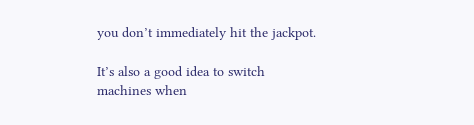you don’t immediately hit the jackpot.

It’s also a good idea to switch machines when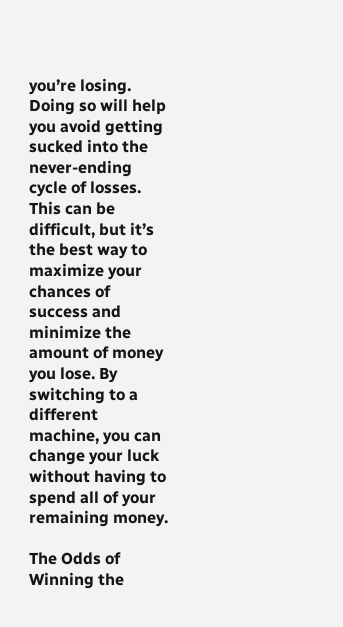you’re losing. Doing so will help you avoid getting sucked into the never-ending cycle of losses. This can be difficult, but it’s the best way to maximize your chances of success and minimize the amount of money you lose. By switching to a different machine, you can change your luck without having to spend all of your remaining money.

The Odds of Winning the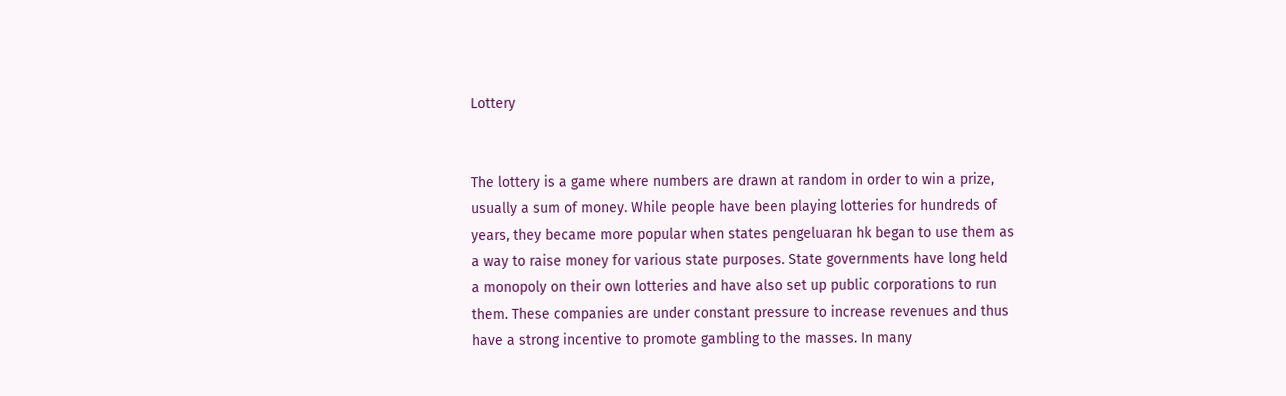Lottery


The lottery is a game where numbers are drawn at random in order to win a prize, usually a sum of money. While people have been playing lotteries for hundreds of years, they became more popular when states pengeluaran hk began to use them as a way to raise money for various state purposes. State governments have long held a monopoly on their own lotteries and have also set up public corporations to run them. These companies are under constant pressure to increase revenues and thus have a strong incentive to promote gambling to the masses. In many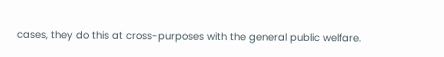cases, they do this at cross-purposes with the general public welfare.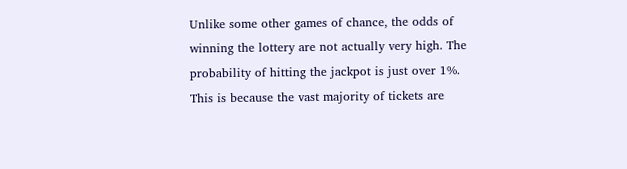Unlike some other games of chance, the odds of winning the lottery are not actually very high. The probability of hitting the jackpot is just over 1%. This is because the vast majority of tickets are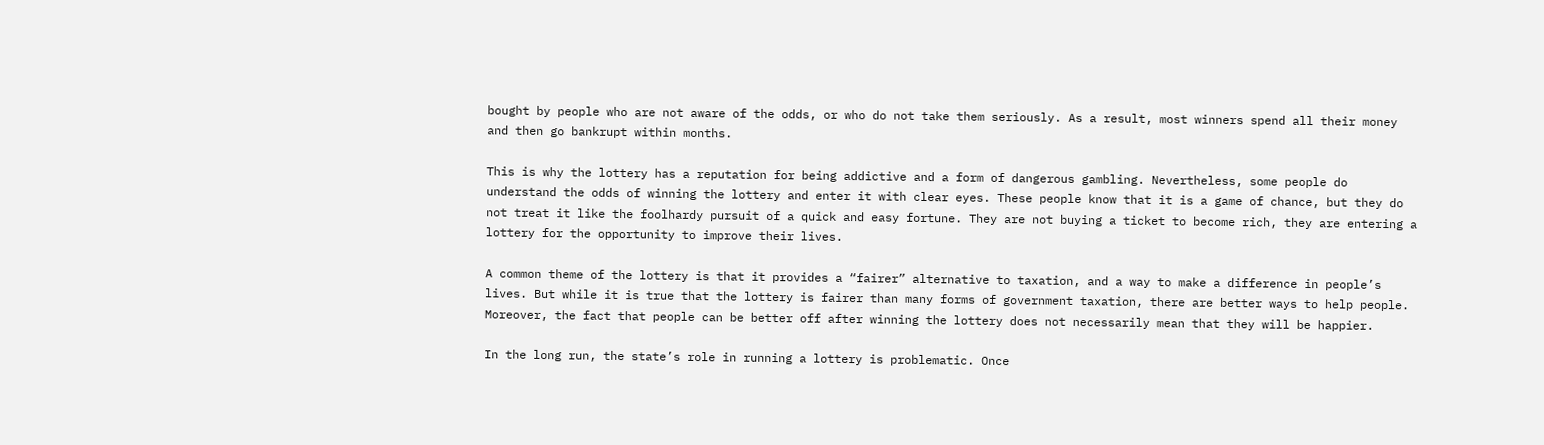bought by people who are not aware of the odds, or who do not take them seriously. As a result, most winners spend all their money and then go bankrupt within months.

This is why the lottery has a reputation for being addictive and a form of dangerous gambling. Nevertheless, some people do understand the odds of winning the lottery and enter it with clear eyes. These people know that it is a game of chance, but they do not treat it like the foolhardy pursuit of a quick and easy fortune. They are not buying a ticket to become rich, they are entering a lottery for the opportunity to improve their lives.

A common theme of the lottery is that it provides a “fairer” alternative to taxation, and a way to make a difference in people’s lives. But while it is true that the lottery is fairer than many forms of government taxation, there are better ways to help people. Moreover, the fact that people can be better off after winning the lottery does not necessarily mean that they will be happier.

In the long run, the state’s role in running a lottery is problematic. Once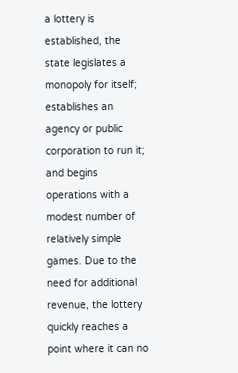a lottery is established, the state legislates a monopoly for itself; establishes an agency or public corporation to run it; and begins operations with a modest number of relatively simple games. Due to the need for additional revenue, the lottery quickly reaches a point where it can no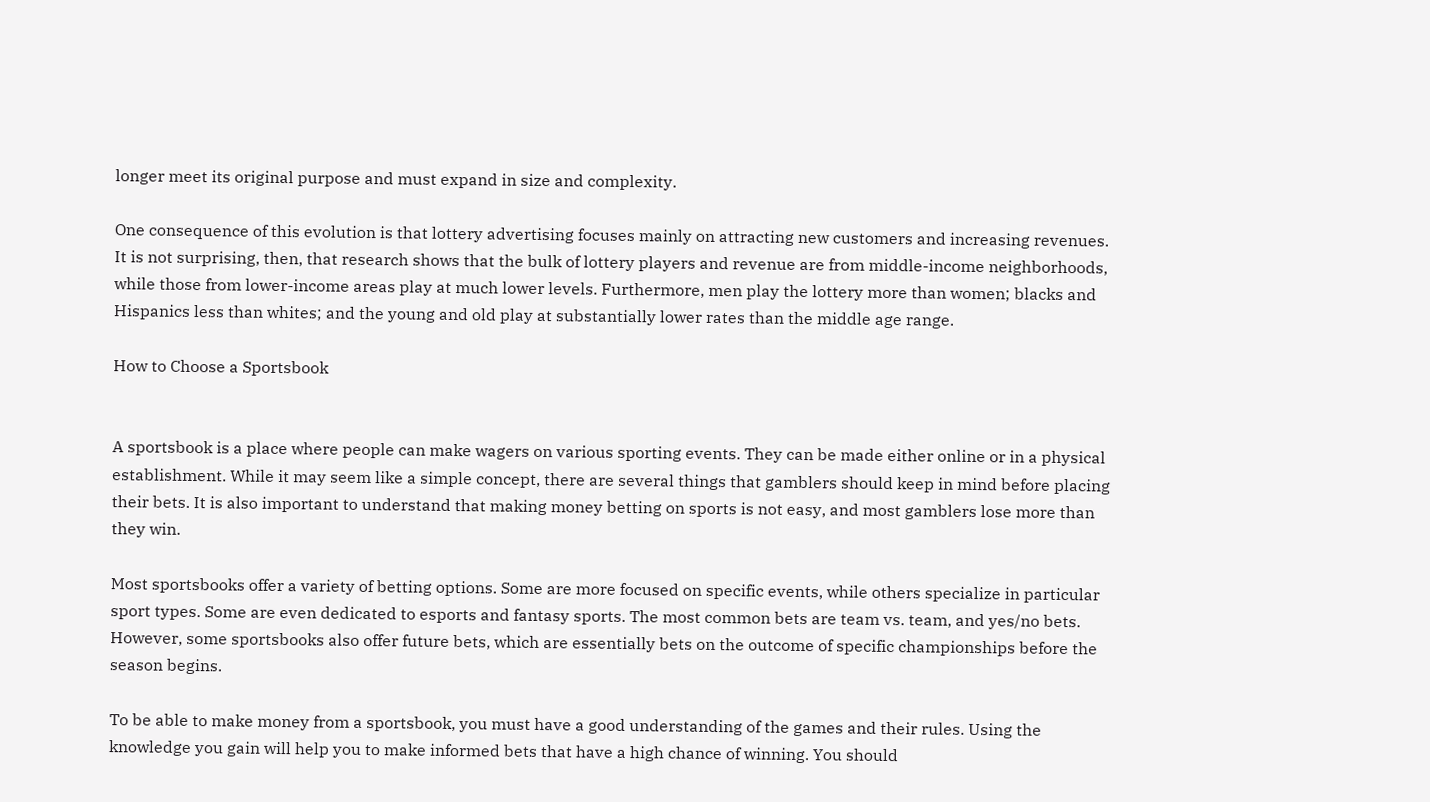longer meet its original purpose and must expand in size and complexity.

One consequence of this evolution is that lottery advertising focuses mainly on attracting new customers and increasing revenues. It is not surprising, then, that research shows that the bulk of lottery players and revenue are from middle-income neighborhoods, while those from lower-income areas play at much lower levels. Furthermore, men play the lottery more than women; blacks and Hispanics less than whites; and the young and old play at substantially lower rates than the middle age range.

How to Choose a Sportsbook


A sportsbook is a place where people can make wagers on various sporting events. They can be made either online or in a physical establishment. While it may seem like a simple concept, there are several things that gamblers should keep in mind before placing their bets. It is also important to understand that making money betting on sports is not easy, and most gamblers lose more than they win.

Most sportsbooks offer a variety of betting options. Some are more focused on specific events, while others specialize in particular sport types. Some are even dedicated to esports and fantasy sports. The most common bets are team vs. team, and yes/no bets. However, some sportsbooks also offer future bets, which are essentially bets on the outcome of specific championships before the season begins.

To be able to make money from a sportsbook, you must have a good understanding of the games and their rules. Using the knowledge you gain will help you to make informed bets that have a high chance of winning. You should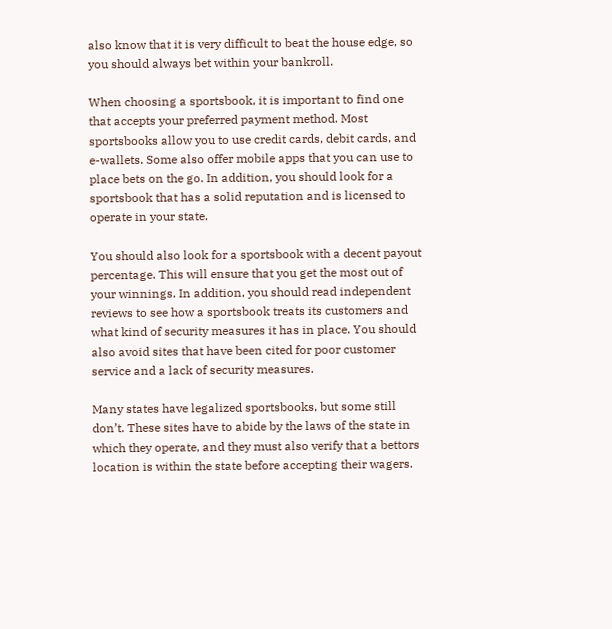also know that it is very difficult to beat the house edge, so you should always bet within your bankroll.

When choosing a sportsbook, it is important to find one that accepts your preferred payment method. Most sportsbooks allow you to use credit cards, debit cards, and e-wallets. Some also offer mobile apps that you can use to place bets on the go. In addition, you should look for a sportsbook that has a solid reputation and is licensed to operate in your state.

You should also look for a sportsbook with a decent payout percentage. This will ensure that you get the most out of your winnings. In addition, you should read independent reviews to see how a sportsbook treats its customers and what kind of security measures it has in place. You should also avoid sites that have been cited for poor customer service and a lack of security measures.

Many states have legalized sportsbooks, but some still don’t. These sites have to abide by the laws of the state in which they operate, and they must also verify that a bettors location is within the state before accepting their wagers.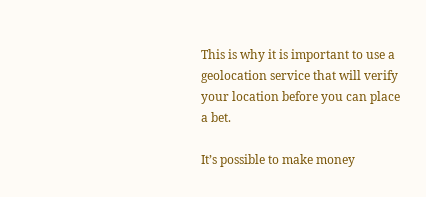This is why it is important to use a geolocation service that will verify your location before you can place a bet.

It’s possible to make money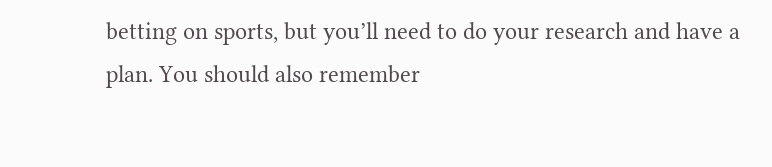betting on sports, but you’ll need to do your research and have a plan. You should also remember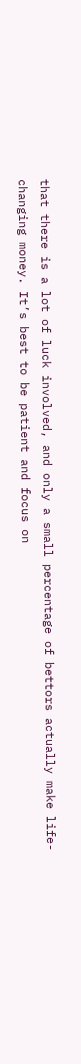that there is a lot of luck involved, and only a small percentage of bettors actually make life-changing money. It’s best to be patient and focus on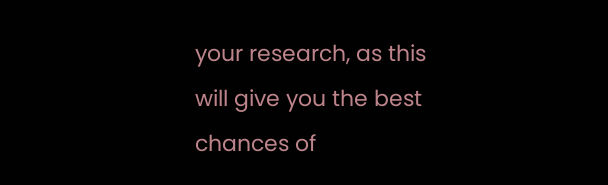your research, as this will give you the best chances of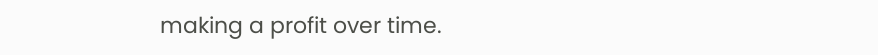making a profit over time.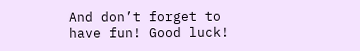And don’t forget to have fun! Good luck!